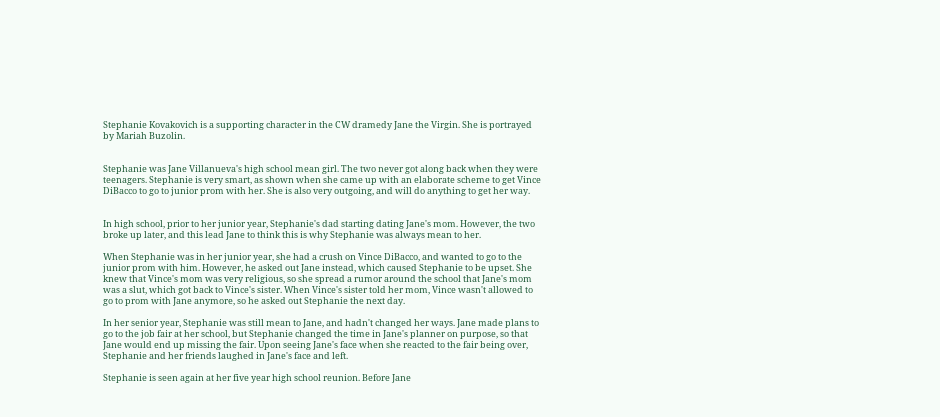Stephanie Kovakovich is a supporting character in the CW dramedy Jane the Virgin. She is portrayed by Mariah Buzolin.


Stephanie was Jane Villanueva's high school mean girl. The two never got along back when they were teenagers. Stephanie is very smart, as shown when she came up with an elaborate scheme to get Vince DiBacco to go to junior prom with her. She is also very outgoing, and will do anything to get her way.


In high school, prior to her junior year, Stephanie's dad starting dating Jane's mom. However, the two broke up later, and this lead Jane to think this is why Stephanie was always mean to her.

When Stephanie was in her junior year, she had a crush on Vince DiBacco, and wanted to go to the junior prom with him. However, he asked out Jane instead, which caused Stephanie to be upset. She knew that Vince's mom was very religious, so she spread a rumor around the school that Jane's mom was a slut, which got back to Vince's sister. When Vince's sister told her mom, Vince wasn't allowed to go to prom with Jane anymore, so he asked out Stephanie the next day.

In her senior year, Stephanie was still mean to Jane, and hadn't changed her ways. Jane made plans to go to the job fair at her school, but Stephanie changed the time in Jane's planner on purpose, so that Jane would end up missing the fair. Upon seeing Jane's face when she reacted to the fair being over, Stephanie and her friends laughed in Jane's face and left.

Stephanie is seen again at her five year high school reunion. Before Jane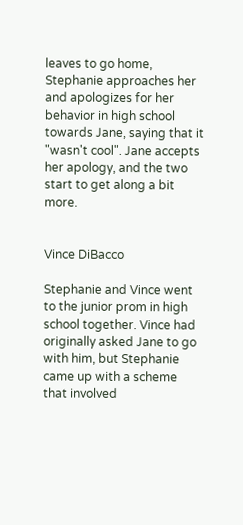leaves to go home, Stephanie approaches her and apologizes for her behavior in high school towards Jane, saying that it "wasn't cool". Jane accepts her apology, and the two start to get along a bit more.


Vince DiBacco

Stephanie and Vince went to the junior prom in high school together. Vince had originally asked Jane to go with him, but Stephanie came up with a scheme that involved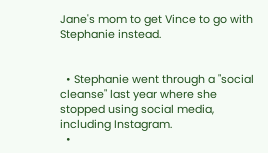Jane's mom to get Vince to go with Stephanie instead.


  • Stephanie went through a "social cleanse" last year where she stopped using social media, including Instagram.
  •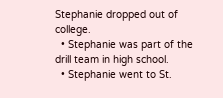Stephanie dropped out of college.
  • Stephanie was part of the drill team in high school.
  • Stephanie went to St.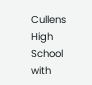Cullens High School with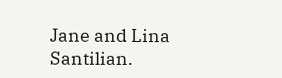Jane and Lina Santilian.